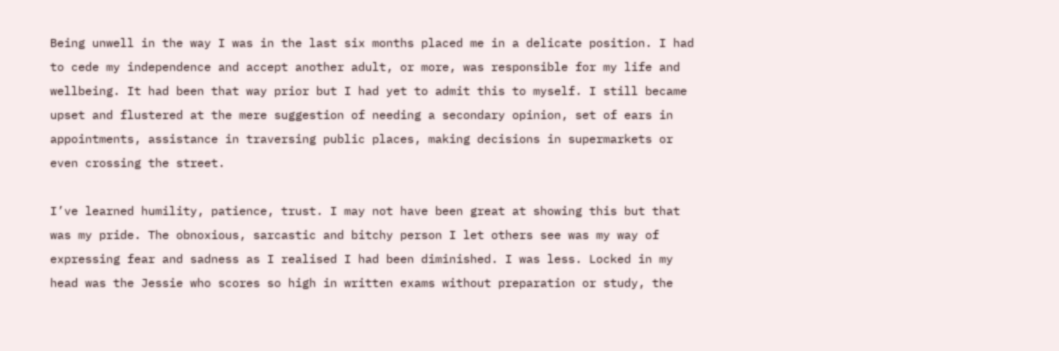Being unwell in the way I was in the last six months placed me in a delicate position. I had to cede my independence and accept another adult, or more, was responsible for my life and wellbeing. It had been that way prior but I had yet to admit this to myself. I still became upset and flustered at the mere suggestion of needing a secondary opinion, set of ears in appointments, assistance in traversing public places, making decisions in supermarkets or even crossing the street.

I’ve learned humility, patience, trust. I may not have been great at showing this but that was my pride. The obnoxious, sarcastic and bitchy person I let others see was my way of expressing fear and sadness as I realised I had been diminished. I was less. Locked in my head was the Jessie who scores so high in written exams without preparation or study, the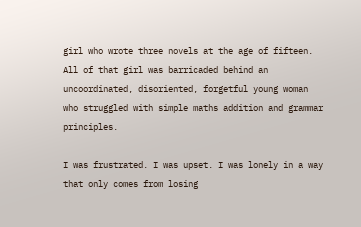girl who wrote three novels at the age of fifteen. All of that girl was barricaded behind an uncoordinated, disoriented, forgetful young woman who struggled with simple maths addition and grammar principles.

I was frustrated. I was upset. I was lonely in a way that only comes from losing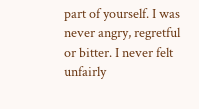part of yourself. I was never angry, regretful or bitter. I never felt unfairly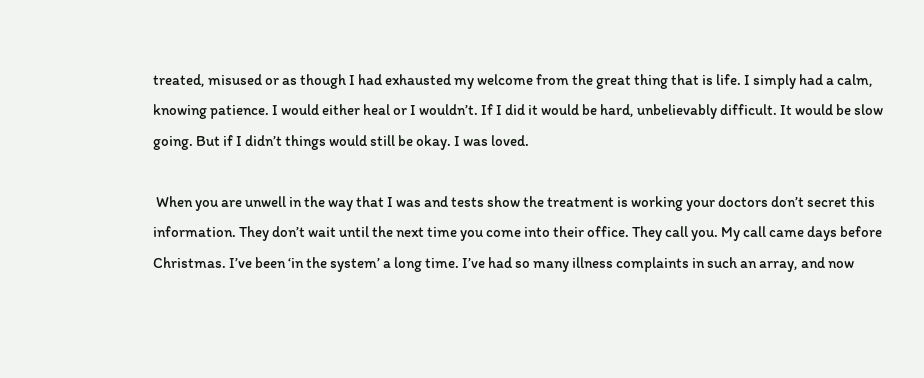treated, misused or as though I had exhausted my welcome from the great thing that is life. I simply had a calm, knowing patience. I would either heal or I wouldn’t. If I did it would be hard, unbelievably difficult. It would be slow going. But if I didn’t things would still be okay. I was loved.

 When you are unwell in the way that I was and tests show the treatment is working your doctors don’t secret this information. They don’t wait until the next time you come into their office. They call you. My call came days before Christmas. I’ve been ‘in the system’ a long time. I’ve had so many illness complaints in such an array, and now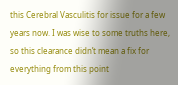this Cerebral Vasculitis for issue for a few years now. I was wise to some truths here, so this clearance didn’t mean a fix for everything from this point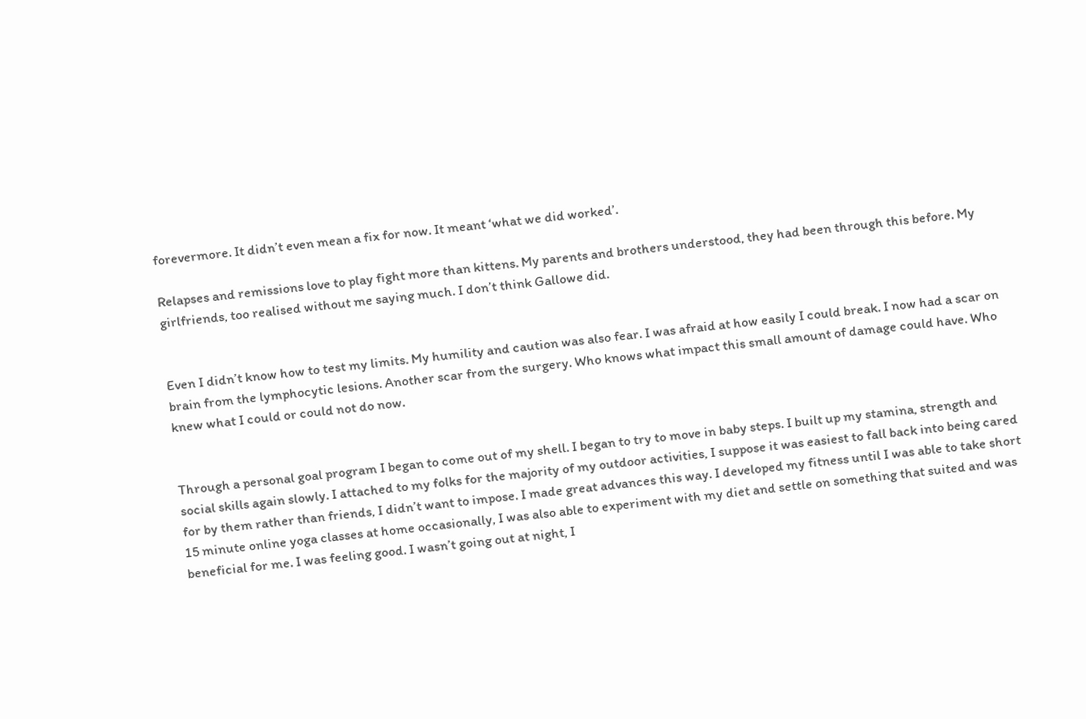forevermore. It didn’t even mean a fix for now. It meant ‘what we did worked’.

Relapses and remissions love to play fight more than kittens. My parents and brothers understood, they had been through this before. My girlfriends, too realised without me saying much. I don’t think Gallowe did.


Even I didn’t know how to test my limits. My humility and caution was also fear. I was afraid at how easily I could break. I now had a scar on brain from the lymphocytic lesions. Another scar from the surgery. Who knows what impact this small amount of damage could have. Who knew what I could or could not do now.


Through a personal goal program I began to come out of my shell. I began to try to move in baby steps. I built up my stamina, strength and social skills again slowly. I attached to my folks for the majority of my outdoor activities, I suppose it was easiest to fall back into being cared for by them rather than friends, I didn’t want to impose. I made great advances this way. I developed my fitness until I was able to take short 15 minute online yoga classes at home occasionally, I was also able to experiment with my diet and settle on something that suited and was beneficial for me. I was feeling good. I wasn’t going out at night, I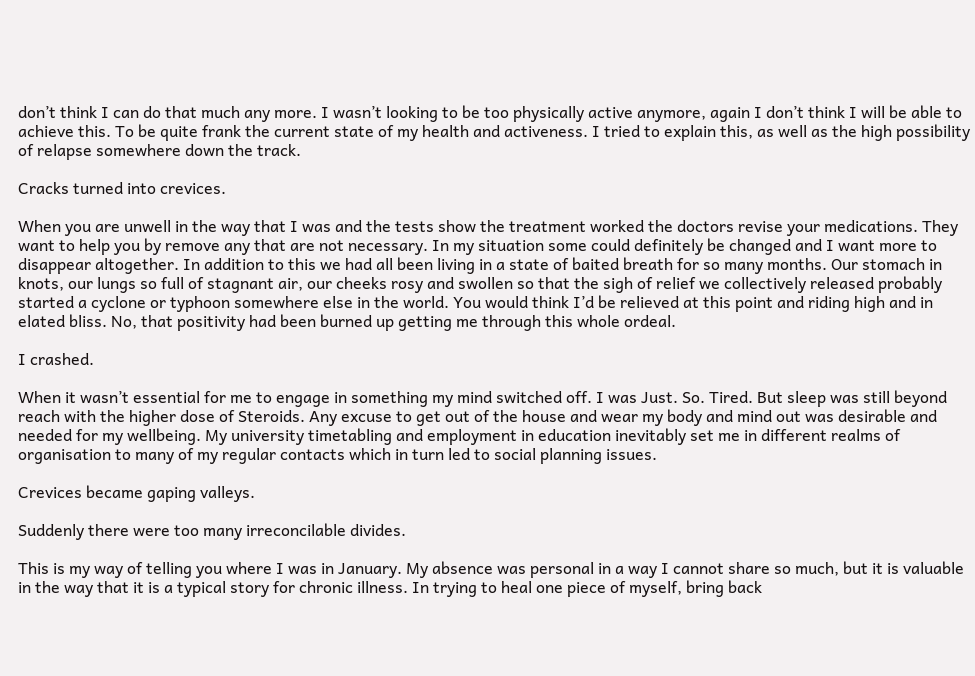don’t think I can do that much any more. I wasn’t looking to be too physically active anymore, again I don’t think I will be able to achieve this. To be quite frank the current state of my health and activeness. I tried to explain this, as well as the high possibility of relapse somewhere down the track.

Cracks turned into crevices.

When you are unwell in the way that I was and the tests show the treatment worked the doctors revise your medications. They want to help you by remove any that are not necessary. In my situation some could definitely be changed and I want more to disappear altogether. In addition to this we had all been living in a state of baited breath for so many months. Our stomach in knots, our lungs so full of stagnant air, our cheeks rosy and swollen so that the sigh of relief we collectively released probably started a cyclone or typhoon somewhere else in the world. You would think I’d be relieved at this point and riding high and in elated bliss. No, that positivity had been burned up getting me through this whole ordeal.

I crashed.

When it wasn’t essential for me to engage in something my mind switched off. I was Just. So. Tired. But sleep was still beyond reach with the higher dose of Steroids. Any excuse to get out of the house and wear my body and mind out was desirable and needed for my wellbeing. My university timetabling and employment in education inevitably set me in different realms of organisation to many of my regular contacts which in turn led to social planning issues.

Crevices became gaping valleys.

Suddenly there were too many irreconcilable divides.

This is my way of telling you where I was in January. My absence was personal in a way I cannot share so much, but it is valuable in the way that it is a typical story for chronic illness. In trying to heal one piece of myself, bring back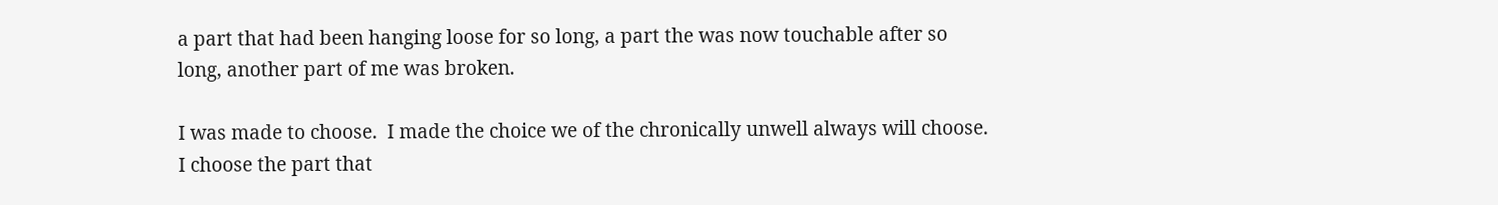a part that had been hanging loose for so long, a part the was now touchable after so long, another part of me was broken.

I was made to choose.  I made the choice we of the chronically unwell always will choose. I choose the part that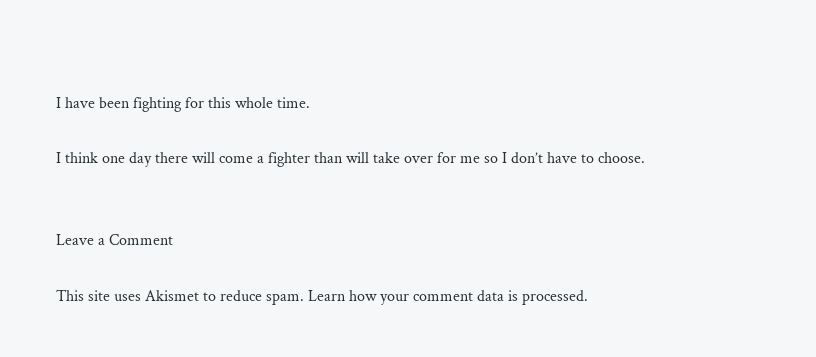I have been fighting for this whole time.

I think one day there will come a fighter than will take over for me so I don’t have to choose.


Leave a Comment

This site uses Akismet to reduce spam. Learn how your comment data is processed.